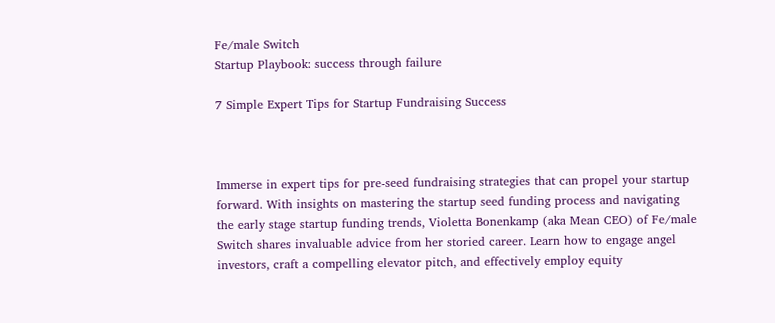Fe/male Switch
Startup Playbook: success through failure

7 Simple Expert Tips for Startup Fundraising Success



Immerse in expert tips for pre-seed fundraising strategies that can propel your startup forward. With insights on mastering the startup seed funding process and navigating the early stage startup funding trends, Violetta Bonenkamp (aka Mean CEO) of Fe/male Switch shares invaluable advice from her storied career. Learn how to engage angel investors, craft a compelling elevator pitch, and effectively employ equity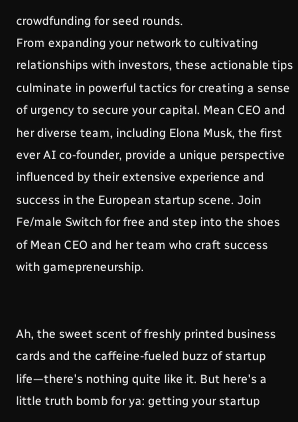crowdfunding for seed rounds.
From expanding your network to cultivating relationships with investors, these actionable tips culminate in powerful tactics for creating a sense of urgency to secure your capital. Mean CEO and her diverse team, including Elona Musk, the first ever AI co-founder, provide a unique perspective influenced by their extensive experience and success in the European startup scene. Join Fe/male Switch for free and step into the shoes of Mean CEO and her team who craft success with gamepreneurship.


Ah, the sweet scent of freshly printed business cards and the caffeine-fueled buzz of startup life—there's nothing quite like it. But here's a little truth bomb for ya: getting your startup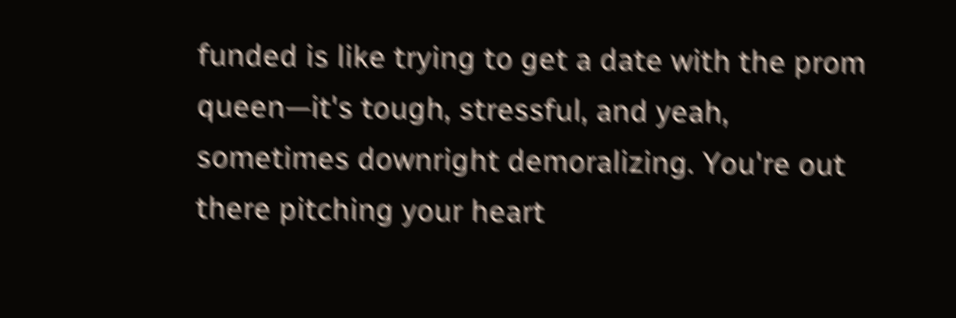funded is like trying to get a date with the prom queen—it's tough, stressful, and yeah, sometimes downright demoralizing. You're out there pitching your heart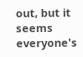out, but it seems everyone's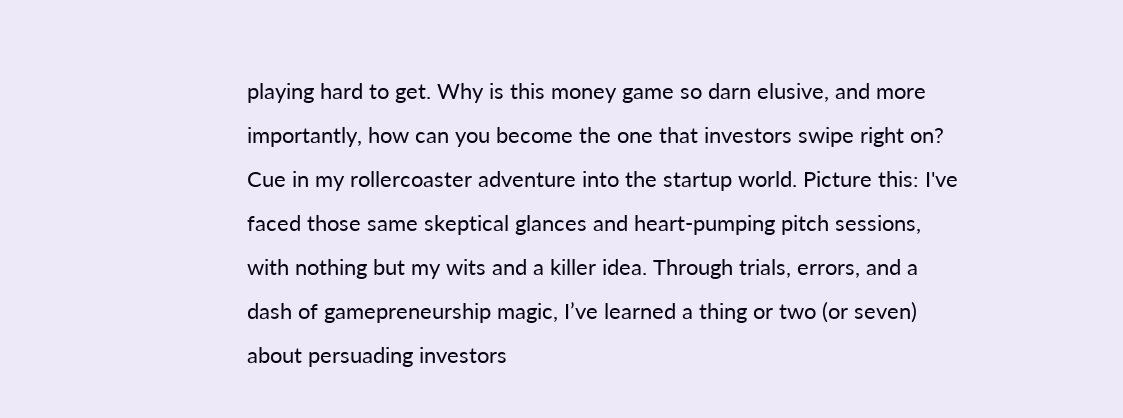playing hard to get. Why is this money game so darn elusive, and more importantly, how can you become the one that investors swipe right on?
Cue in my rollercoaster adventure into the startup world. Picture this: I've faced those same skeptical glances and heart-pumping pitch sessions, with nothing but my wits and a killer idea. Through trials, errors, and a dash of gamepreneurship magic, I’ve learned a thing or two (or seven) about persuading investors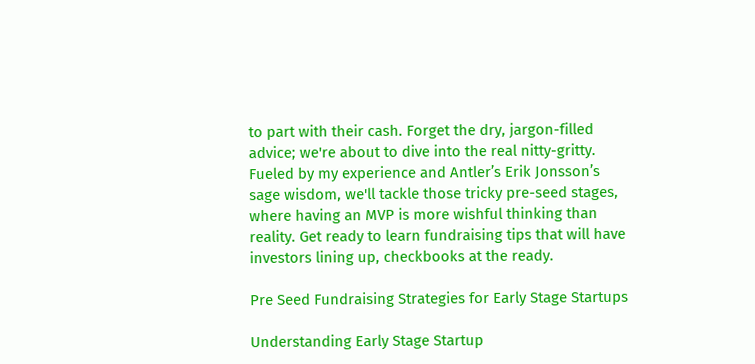to part with their cash. Forget the dry, jargon-filled advice; we're about to dive into the real nitty-gritty. Fueled by my experience and Antler’s Erik Jonsson’s sage wisdom, we'll tackle those tricky pre-seed stages, where having an MVP is more wishful thinking than reality. Get ready to learn fundraising tips that will have investors lining up, checkbooks at the ready.

Pre Seed Fundraising Strategies for Early Stage Startups

Understanding Early Stage Startup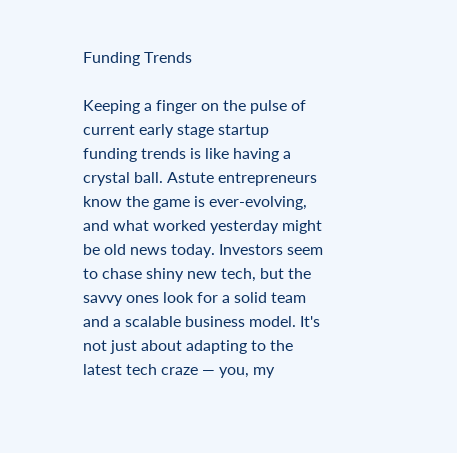Funding Trends

Keeping a finger on the pulse of current early stage startup funding trends is like having a crystal ball. Astute entrepreneurs know the game is ever-evolving, and what worked yesterday might be old news today. Investors seem to chase shiny new tech, but the savvy ones look for a solid team and a scalable business model. It's not just about adapting to the latest tech craze — you, my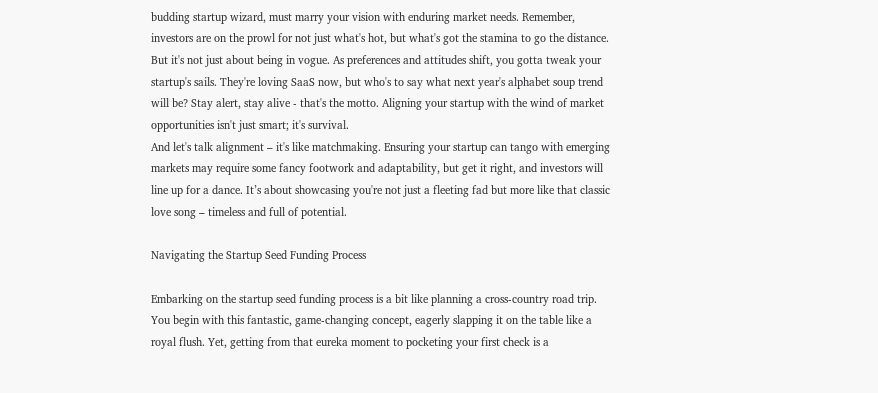budding startup wizard, must marry your vision with enduring market needs. Remember, investors are on the prowl for not just what's hot, but what's got the stamina to go the distance.
But it's not just about being in vogue. As preferences and attitudes shift, you gotta tweak your startup's sails. They're loving SaaS now, but who's to say what next year's alphabet soup trend will be? Stay alert, stay alive - that's the motto. Aligning your startup with the wind of market opportunities isn't just smart; it's survival.
And let's talk alignment – it's like matchmaking. Ensuring your startup can tango with emerging markets may require some fancy footwork and adaptability, but get it right, and investors will line up for a dance. It’s about showcasing you're not just a fleeting fad but more like that classic love song – timeless and full of potential.

Navigating the Startup Seed Funding Process

Embarking on the startup seed funding process is a bit like planning a cross-country road trip. You begin with this fantastic, game-changing concept, eagerly slapping it on the table like a royal flush. Yet, getting from that eureka moment to pocketing your first check is a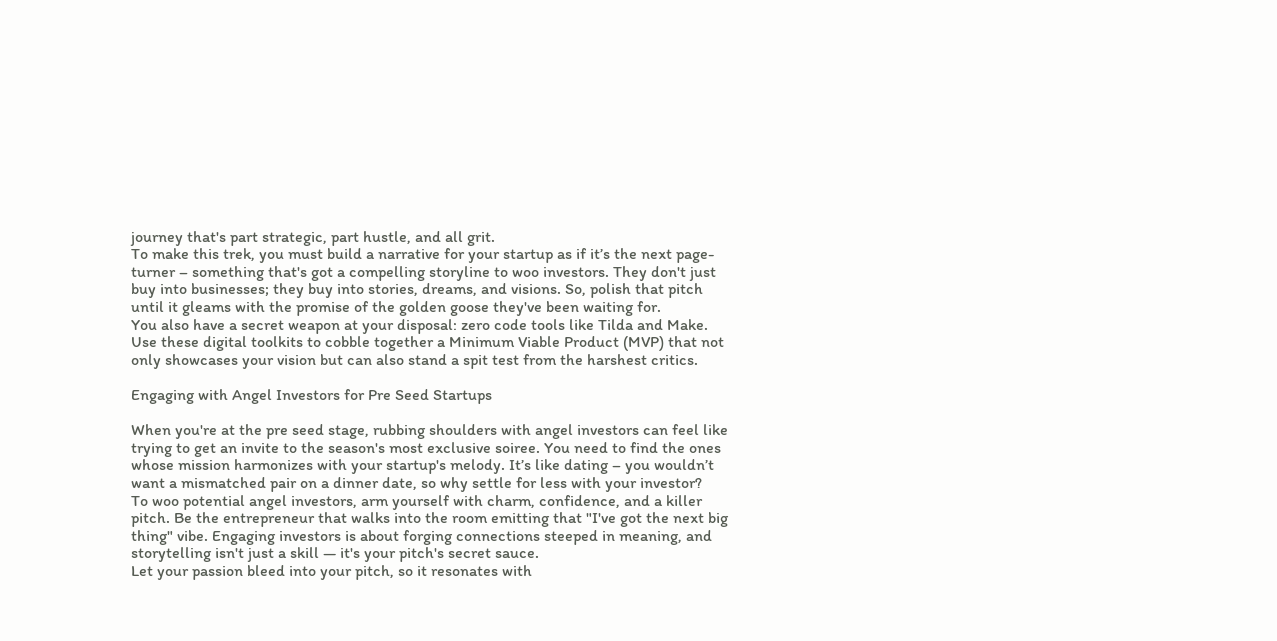journey that's part strategic, part hustle, and all grit.
To make this trek, you must build a narrative for your startup as if it’s the next page-turner – something that's got a compelling storyline to woo investors. They don't just buy into businesses; they buy into stories, dreams, and visions. So, polish that pitch until it gleams with the promise of the golden goose they've been waiting for.
You also have a secret weapon at your disposal: zero code tools like Tilda and Make. Use these digital toolkits to cobble together a Minimum Viable Product (MVP) that not only showcases your vision but can also stand a spit test from the harshest critics.

Engaging with Angel Investors for Pre Seed Startups

When you're at the pre seed stage, rubbing shoulders with angel investors can feel like trying to get an invite to the season's most exclusive soiree. You need to find the ones whose mission harmonizes with your startup's melody. It’s like dating – you wouldn’t want a mismatched pair on a dinner date, so why settle for less with your investor?
To woo potential angel investors, arm yourself with charm, confidence, and a killer pitch. Be the entrepreneur that walks into the room emitting that "I've got the next big thing" vibe. Engaging investors is about forging connections steeped in meaning, and storytelling isn't just a skill — it's your pitch's secret sauce.
Let your passion bleed into your pitch, so it resonates with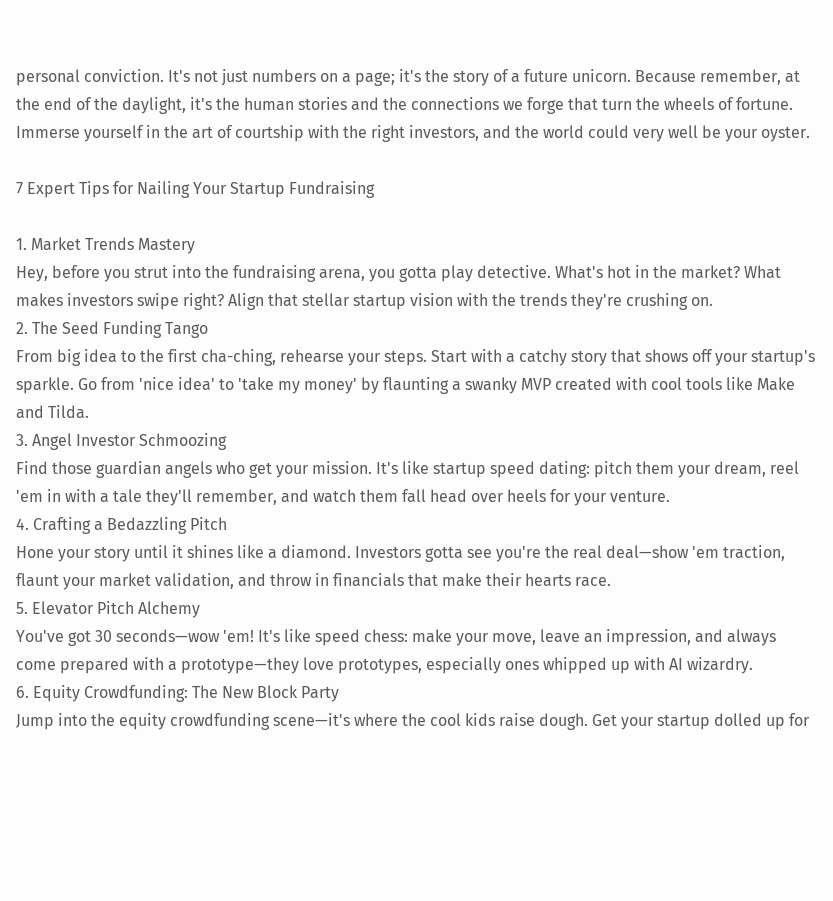personal conviction. It's not just numbers on a page; it's the story of a future unicorn. Because remember, at the end of the daylight, it's the human stories and the connections we forge that turn the wheels of fortune.
Immerse yourself in the art of courtship with the right investors, and the world could very well be your oyster.

7 Expert Tips for Nailing Your Startup Fundraising

1. Market Trends Mastery
Hey, before you strut into the fundraising arena, you gotta play detective. What's hot in the market? What makes investors swipe right? Align that stellar startup vision with the trends they're crushing on.
2. The Seed Funding Tango
From big idea to the first cha-ching, rehearse your steps. Start with a catchy story that shows off your startup's sparkle. Go from 'nice idea' to 'take my money' by flaunting a swanky MVP created with cool tools like Make and Tilda.
3. Angel Investor Schmoozing
Find those guardian angels who get your mission. It's like startup speed dating: pitch them your dream, reel 'em in with a tale they'll remember, and watch them fall head over heels for your venture.
4. Crafting a Bedazzling Pitch
Hone your story until it shines like a diamond. Investors gotta see you're the real deal—show 'em traction, flaunt your market validation, and throw in financials that make their hearts race.
5. Elevator Pitch Alchemy
You've got 30 seconds—wow 'em! It's like speed chess: make your move, leave an impression, and always come prepared with a prototype—they love prototypes, especially ones whipped up with AI wizardry.
6. Equity Crowdfunding: The New Block Party
Jump into the equity crowdfunding scene—it's where the cool kids raise dough. Get your startup dolled up for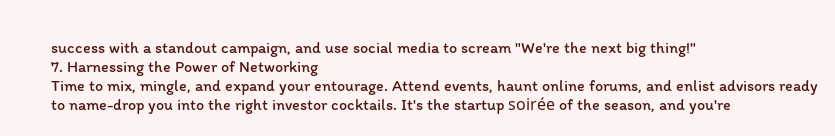success with a standout campaign, and use social media to scream "We're the next big thing!"
7. Harnessing the Power of Networking
Time to mix, mingle, and expand your entourage. Attend events, haunt online forums, and enlist advisors ready to name-drop you into the right investor cocktails. It's the startup soirée of the season, and you're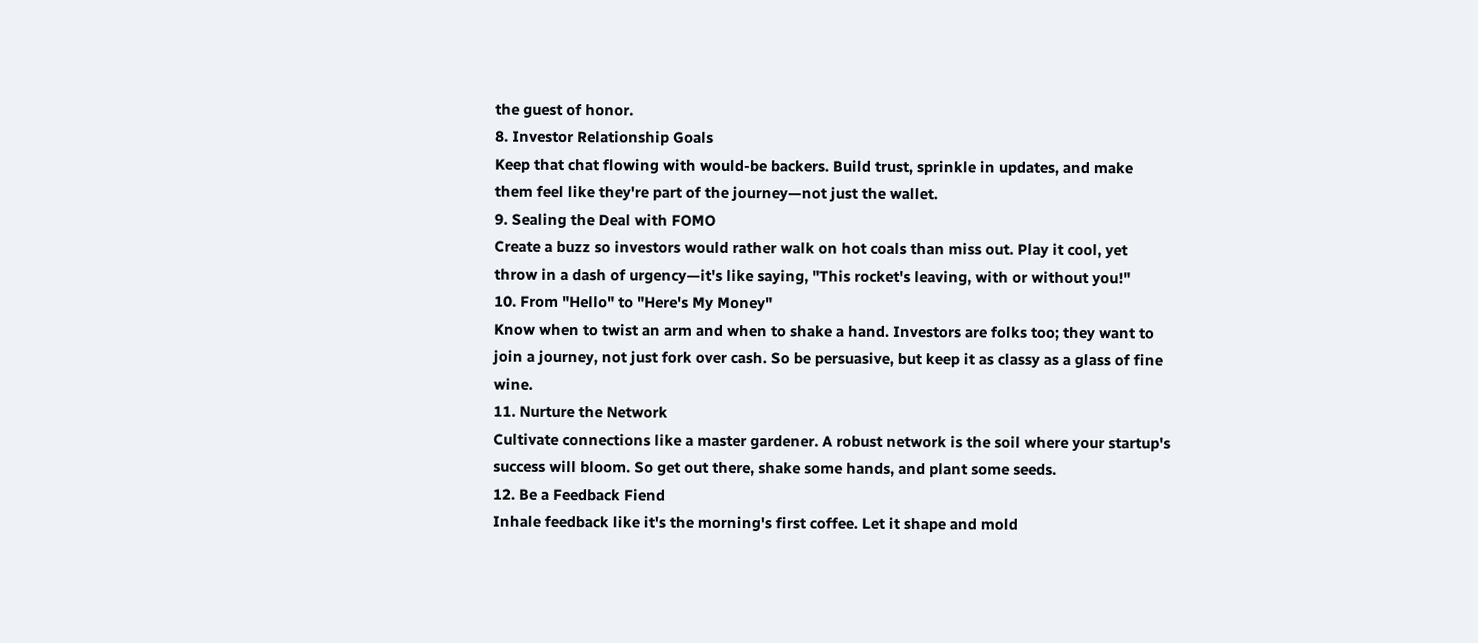the guest of honor.
8. Investor Relationship Goals
Keep that chat flowing with would-be backers. Build trust, sprinkle in updates, and make them feel like they're part of the journey—not just the wallet.
9. Sealing the Deal with FOMO
Create a buzz so investors would rather walk on hot coals than miss out. Play it cool, yet throw in a dash of urgency—it's like saying, "This rocket's leaving, with or without you!"
10. From "Hello" to "Here's My Money"
Know when to twist an arm and when to shake a hand. Investors are folks too; they want to join a journey, not just fork over cash. So be persuasive, but keep it as classy as a glass of fine wine.
11. Nurture the Network
Cultivate connections like a master gardener. A robust network is the soil where your startup's success will bloom. So get out there, shake some hands, and plant some seeds.
12. Be a Feedback Fiend
Inhale feedback like it's the morning's first coffee. Let it shape and mold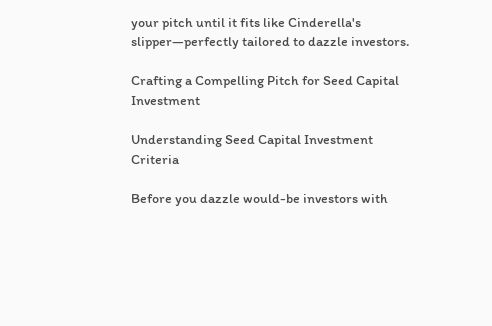your pitch until it fits like Cinderella's slipper—perfectly tailored to dazzle investors.

Crafting a Compelling Pitch for Seed Capital Investment

Understanding Seed Capital Investment Criteria

Before you dazzle would-be investors with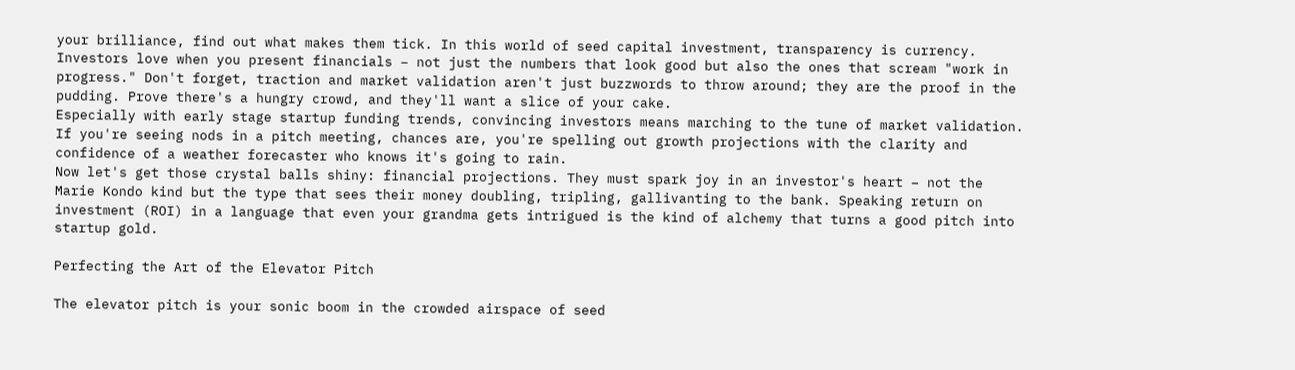your brilliance, find out what makes them tick. In this world of seed capital investment, transparency is currency. Investors love when you present financials – not just the numbers that look good but also the ones that scream "work in progress." Don't forget, traction and market validation aren't just buzzwords to throw around; they are the proof in the pudding. Prove there's a hungry crowd, and they'll want a slice of your cake.
Especially with early stage startup funding trends, convincing investors means marching to the tune of market validation. If you're seeing nods in a pitch meeting, chances are, you're spelling out growth projections with the clarity and confidence of a weather forecaster who knows it's going to rain.
Now let's get those crystal balls shiny: financial projections. They must spark joy in an investor's heart – not the Marie Kondo kind but the type that sees their money doubling, tripling, gallivanting to the bank. Speaking return on investment (ROI) in a language that even your grandma gets intrigued is the kind of alchemy that turns a good pitch into startup gold.

Perfecting the Art of the Elevator Pitch

The elevator pitch is your sonic boom in the crowded airspace of seed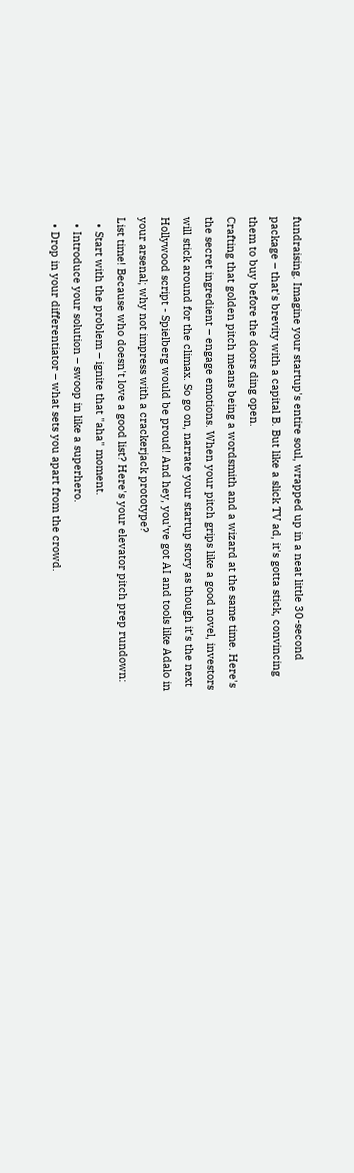fundraising. Imagine your startup's entire soul, wrapped up in a neat little 30-second package – that's brevity with a capital B. But like a slick TV ad, it's gotta stick, convincing them to buy before the doors ding open.
Crafting that golden pitch means being a wordsmith and a wizard at the same time. Here's the secret ingredient – engage emotions. When your pitch grips like a good novel, investors will stick around for the climax. So go on, narrate your startup story as though it’s the next Hollywood script - Spielberg would be proud! And hey, you’ve got AI and tools like Adalo in your arsenal; why not impress with a crackerjack prototype?
List time! Because who doesn't love a good list? Here's your elevator pitch prep rundown:
  • Start with the problem – ignite that "aha" moment.
  • Introduce your solution – swoop in like a superhero.
  • Drop in your differentiator – what sets you apart from the crowd.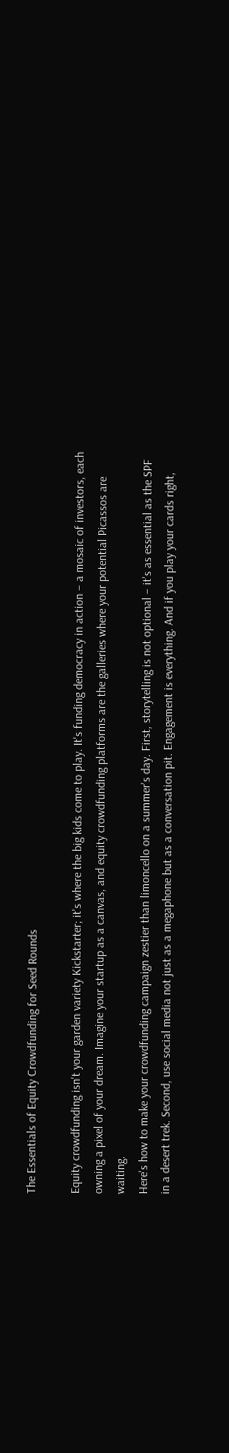The Essentials of Equity Crowdfunding for Seed Rounds

Equity crowdfunding isn't your garden variety Kickstarter; it's where the big kids come to play. It's funding democracy in action – a mosaic of investors, each owning a pixel of your dream. Imagine your startup as a canvas, and equity crowdfunding platforms are the galleries where your potential Picassos are waiting.
Here's how to make your crowdfunding campaign zestier than limoncello on a summer's day. First, storytelling is not optional – it's as essential as the SPF in a desert trek. Second, use social media not just as a megaphone but as a conversation pit. Engagement is everything. And if you play your cards right,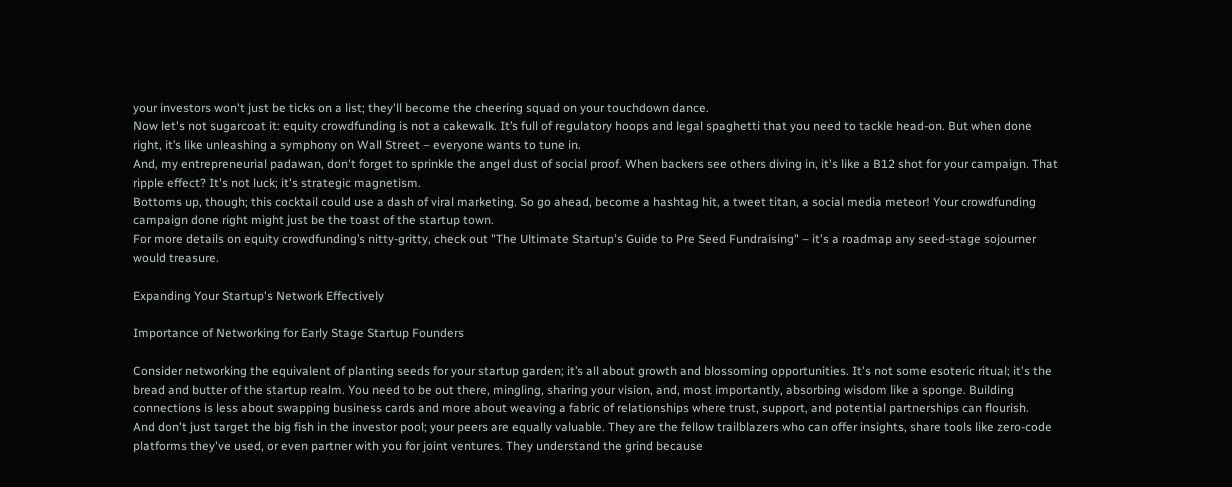your investors won't just be ticks on a list; they'll become the cheering squad on your touchdown dance.
Now let's not sugarcoat it: equity crowdfunding is not a cakewalk. It’s full of regulatory hoops and legal spaghetti that you need to tackle head-on. But when done right, it’s like unleashing a symphony on Wall Street – everyone wants to tune in.
And, my entrepreneurial padawan, don't forget to sprinkle the angel dust of social proof. When backers see others diving in, it's like a B12 shot for your campaign. That ripple effect? It's not luck; it's strategic magnetism.
Bottoms up, though; this cocktail could use a dash of viral marketing. So go ahead, become a hashtag hit, a tweet titan, a social media meteor! Your crowdfunding campaign done right might just be the toast of the startup town.
For more details on equity crowdfunding’s nitty-gritty, check out "The Ultimate Startup's Guide to Pre Seed Fundraising" – it's a roadmap any seed-stage sojourner would treasure.

Expanding Your Startup's Network Effectively

Importance of Networking for Early Stage Startup Founders

Consider networking the equivalent of planting seeds for your startup garden; it’s all about growth and blossoming opportunities. It's not some esoteric ritual; it's the bread and butter of the startup realm. You need to be out there, mingling, sharing your vision, and, most importantly, absorbing wisdom like a sponge. Building connections is less about swapping business cards and more about weaving a fabric of relationships where trust, support, and potential partnerships can flourish.
And don't just target the big fish in the investor pool; your peers are equally valuable. They are the fellow trailblazers who can offer insights, share tools like zero-code platforms they've used, or even partner with you for joint ventures. They understand the grind because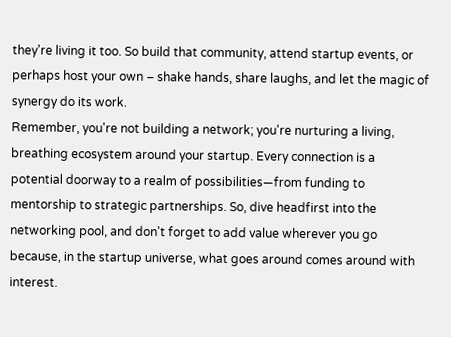they're living it too. So build that community, attend startup events, or perhaps host your own – shake hands, share laughs, and let the magic of synergy do its work.
Remember, you're not building a network; you're nurturing a living, breathing ecosystem around your startup. Every connection is a potential doorway to a realm of possibilities—from funding to mentorship to strategic partnerships. So, dive headfirst into the networking pool, and don't forget to add value wherever you go because, in the startup universe, what goes around comes around with interest.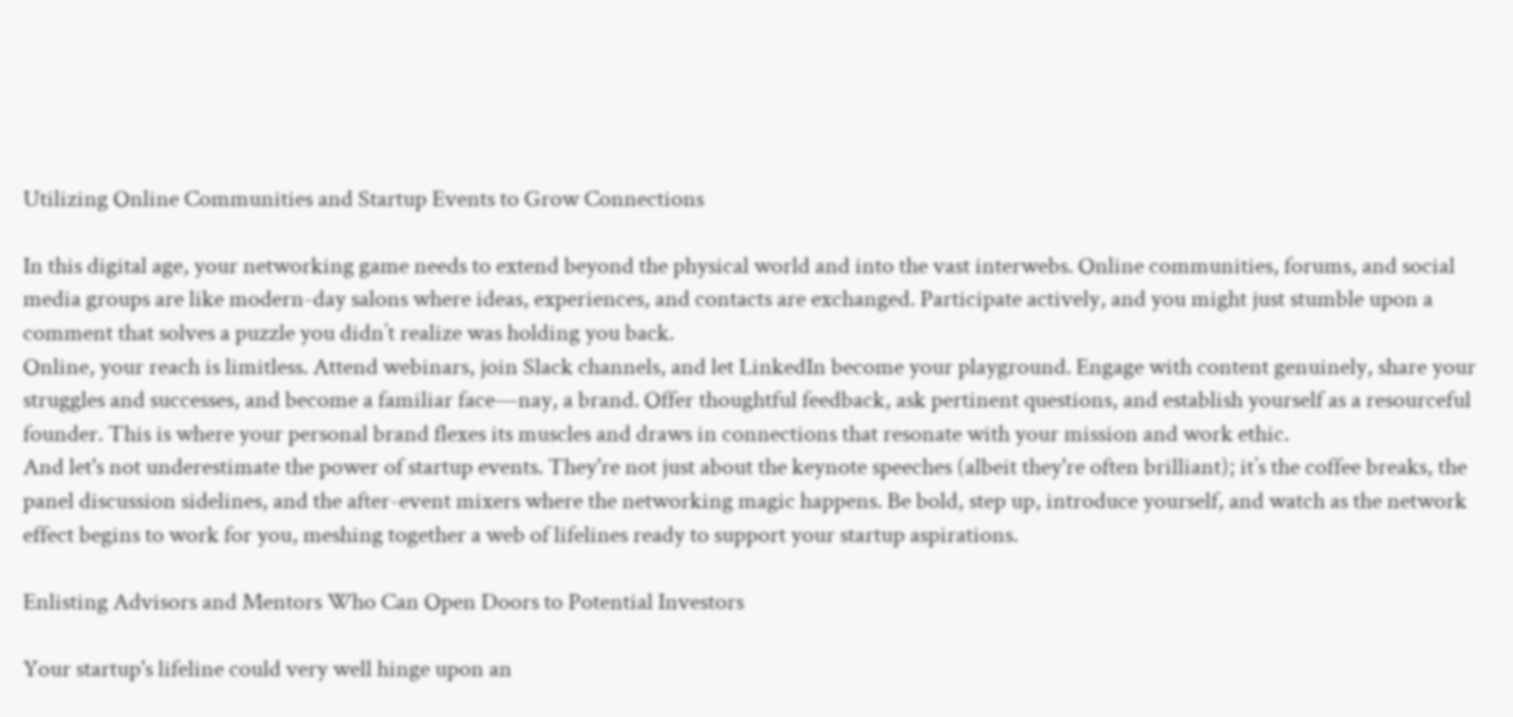Utilizing Online Communities and Startup Events to Grow Connections

In this digital age, your networking game needs to extend beyond the physical world and into the vast interwebs. Online communities, forums, and social media groups are like modern-day salons where ideas, experiences, and contacts are exchanged. Participate actively, and you might just stumble upon a comment that solves a puzzle you didn’t realize was holding you back.
Online, your reach is limitless. Attend webinars, join Slack channels, and let LinkedIn become your playground. Engage with content genuinely, share your struggles and successes, and become a familiar face—nay, a brand. Offer thoughtful feedback, ask pertinent questions, and establish yourself as a resourceful founder. This is where your personal brand flexes its muscles and draws in connections that resonate with your mission and work ethic.
And let's not underestimate the power of startup events. They're not just about the keynote speeches (albeit they're often brilliant); it’s the coffee breaks, the panel discussion sidelines, and the after-event mixers where the networking magic happens. Be bold, step up, introduce yourself, and watch as the network effect begins to work for you, meshing together a web of lifelines ready to support your startup aspirations.

Enlisting Advisors and Mentors Who Can Open Doors to Potential Investors

Your startup's lifeline could very well hinge upon an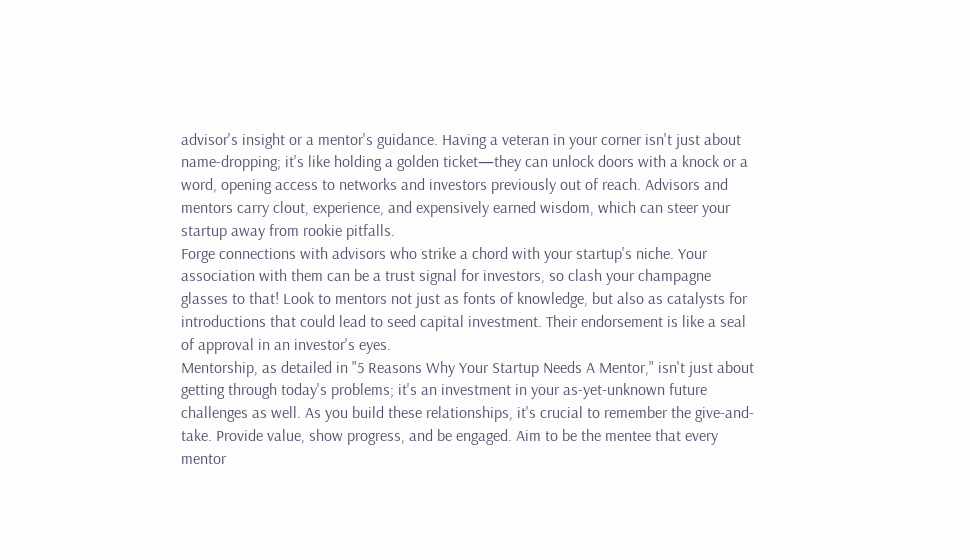advisor's insight or a mentor's guidance. Having a veteran in your corner isn't just about name-dropping; it's like holding a golden ticket—they can unlock doors with a knock or a word, opening access to networks and investors previously out of reach. Advisors and mentors carry clout, experience, and expensively earned wisdom, which can steer your startup away from rookie pitfalls.
Forge connections with advisors who strike a chord with your startup's niche. Your association with them can be a trust signal for investors, so clash your champagne glasses to that! Look to mentors not just as fonts of knowledge, but also as catalysts for introductions that could lead to seed capital investment. Their endorsement is like a seal of approval in an investor's eyes.
Mentorship, as detailed in "5 Reasons Why Your Startup Needs A Mentor," isn't just about getting through today's problems; it's an investment in your as-yet-unknown future challenges as well. As you build these relationships, it's crucial to remember the give-and-take. Provide value, show progress, and be engaged. Aim to be the mentee that every mentor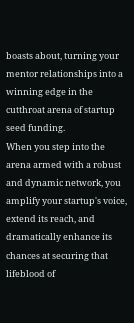boasts about, turning your mentor relationships into a winning edge in the cutthroat arena of startup seed funding.
When you step into the arena armed with a robust and dynamic network, you amplify your startup's voice, extend its reach, and dramatically enhance its chances at securing that lifeblood of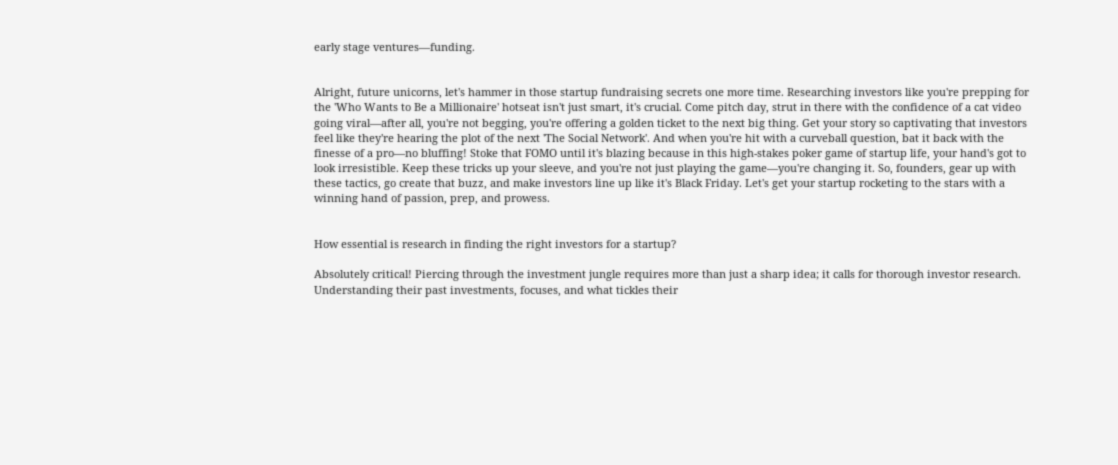early stage ventures—funding.


Alright, future unicorns, let's hammer in those startup fundraising secrets one more time. Researching investors like you're prepping for the 'Who Wants to Be a Millionaire' hotseat isn't just smart, it's crucial. Come pitch day, strut in there with the confidence of a cat video going viral—after all, you're not begging, you're offering a golden ticket to the next big thing. Get your story so captivating that investors feel like they're hearing the plot of the next 'The Social Network'. And when you're hit with a curveball question, bat it back with the finesse of a pro—no bluffing! Stoke that FOMO until it's blazing because in this high-stakes poker game of startup life, your hand's got to look irresistible. Keep these tricks up your sleeve, and you're not just playing the game—you're changing it. So, founders, gear up with these tactics, go create that buzz, and make investors line up like it's Black Friday. Let's get your startup rocketing to the stars with a winning hand of passion, prep, and prowess.


How essential is research in finding the right investors for a startup?

Absolutely critical! Piercing through the investment jungle requires more than just a sharp idea; it calls for thorough investor research. Understanding their past investments, focuses, and what tickles their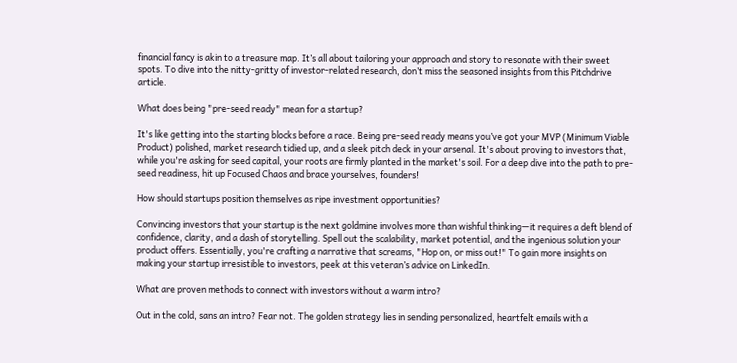financial fancy is akin to a treasure map. It’s all about tailoring your approach and story to resonate with their sweet spots. To dive into the nitty-gritty of investor-related research, don’t miss the seasoned insights from this Pitchdrive article.

What does being "pre-seed ready" mean for a startup?

It's like getting into the starting blocks before a race. Being pre-seed ready means you’ve got your MVP (Minimum Viable Product) polished, market research tidied up, and a sleek pitch deck in your arsenal. It's about proving to investors that, while you're asking for seed capital, your roots are firmly planted in the market's soil. For a deep dive into the path to pre-seed readiness, hit up Focused Chaos and brace yourselves, founders!

How should startups position themselves as ripe investment opportunities?

Convincing investors that your startup is the next goldmine involves more than wishful thinking—it requires a deft blend of confidence, clarity, and a dash of storytelling. Spell out the scalability, market potential, and the ingenious solution your product offers. Essentially, you're crafting a narrative that screams, "Hop on, or miss out!" To gain more insights on making your startup irresistible to investors, peek at this veteran’s advice on LinkedIn.

What are proven methods to connect with investors without a warm intro?

Out in the cold, sans an intro? Fear not. The golden strategy lies in sending personalized, heartfelt emails with a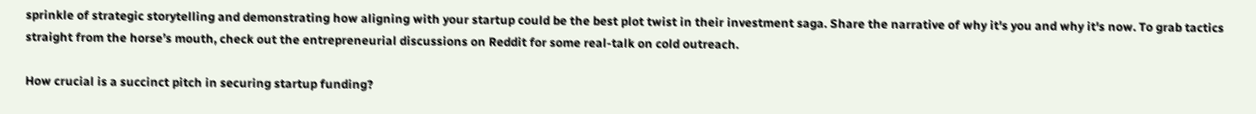sprinkle of strategic storytelling and demonstrating how aligning with your startup could be the best plot twist in their investment saga. Share the narrative of why it's you and why it's now. To grab tactics straight from the horse’s mouth, check out the entrepreneurial discussions on Reddit for some real-talk on cold outreach.

How crucial is a succinct pitch in securing startup funding?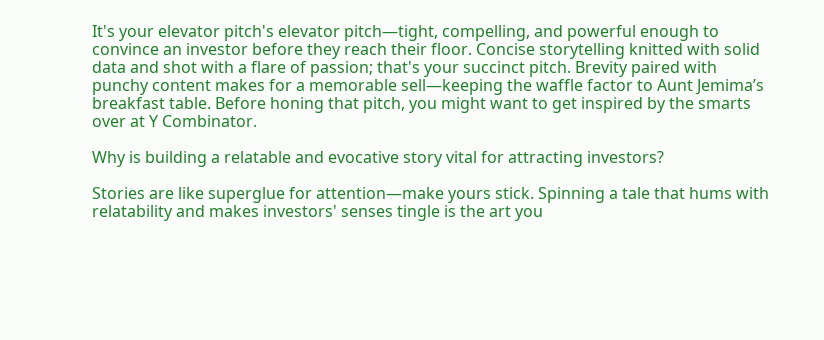It's your elevator pitch's elevator pitch—tight, compelling, and powerful enough to convince an investor before they reach their floor. Concise storytelling knitted with solid data and shot with a flare of passion; that's your succinct pitch. Brevity paired with punchy content makes for a memorable sell—keeping the waffle factor to Aunt Jemima’s breakfast table. Before honing that pitch, you might want to get inspired by the smarts over at Y Combinator.

Why is building a relatable and evocative story vital for attracting investors?

Stories are like superglue for attention—make yours stick. Spinning a tale that hums with relatability and makes investors' senses tingle is the art you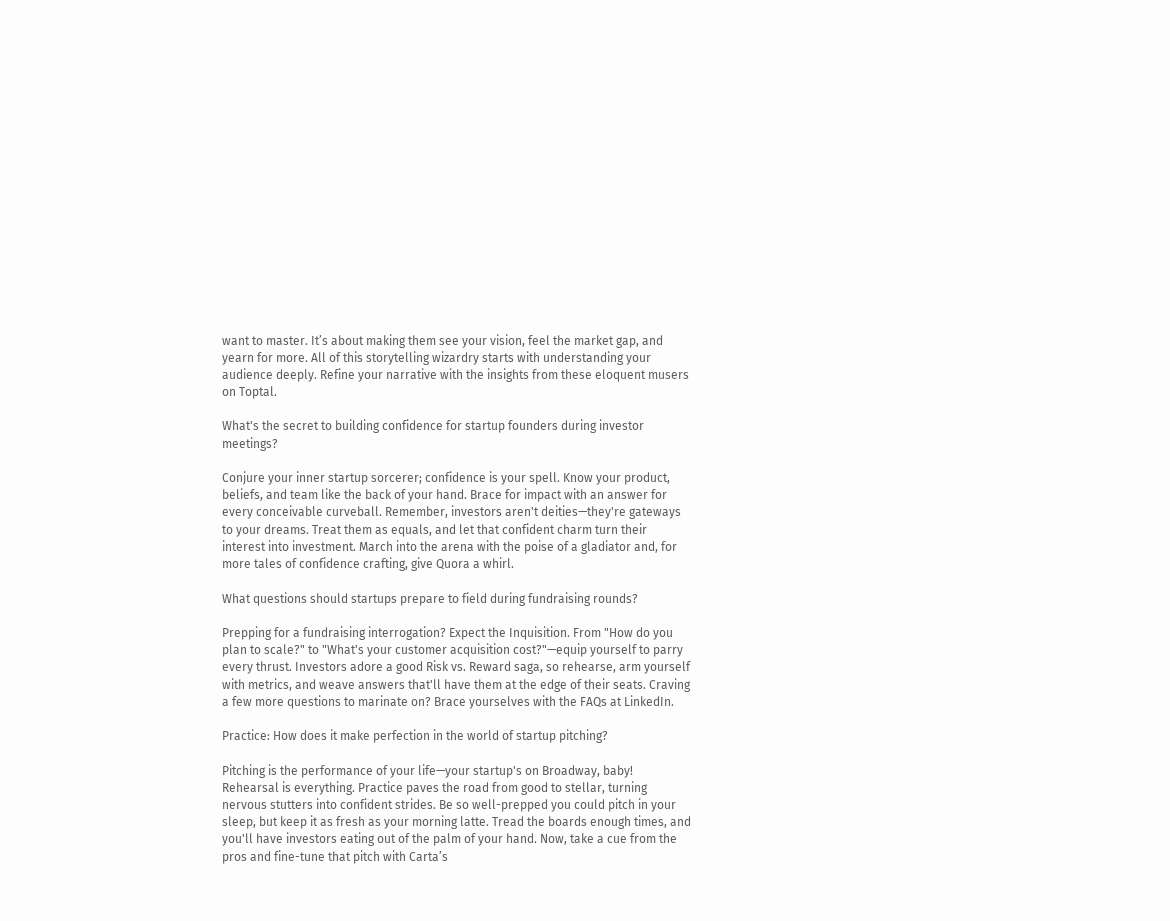want to master. It’s about making them see your vision, feel the market gap, and yearn for more. All of this storytelling wizardry starts with understanding your audience deeply. Refine your narrative with the insights from these eloquent musers on Toptal.

What's the secret to building confidence for startup founders during investor meetings?

Conjure your inner startup sorcerer; confidence is your spell. Know your product, beliefs, and team like the back of your hand. Brace for impact with an answer for every conceivable curveball. Remember, investors aren't deities—they're gateways to your dreams. Treat them as equals, and let that confident charm turn their interest into investment. March into the arena with the poise of a gladiator and, for more tales of confidence crafting, give Quora a whirl.

What questions should startups prepare to field during fundraising rounds?

Prepping for a fundraising interrogation? Expect the Inquisition. From "How do you plan to scale?" to "What's your customer acquisition cost?"—equip yourself to parry every thrust. Investors adore a good Risk vs. Reward saga, so rehearse, arm yourself with metrics, and weave answers that'll have them at the edge of their seats. Craving a few more questions to marinate on? Brace yourselves with the FAQs at LinkedIn.

Practice: How does it make perfection in the world of startup pitching?

Pitching is the performance of your life—your startup's on Broadway, baby! Rehearsal is everything. Practice paves the road from good to stellar, turning nervous stutters into confident strides. Be so well-prepped you could pitch in your sleep, but keep it as fresh as your morning latte. Tread the boards enough times, and you'll have investors eating out of the palm of your hand. Now, take a cue from the pros and fine-tune that pitch with Carta’s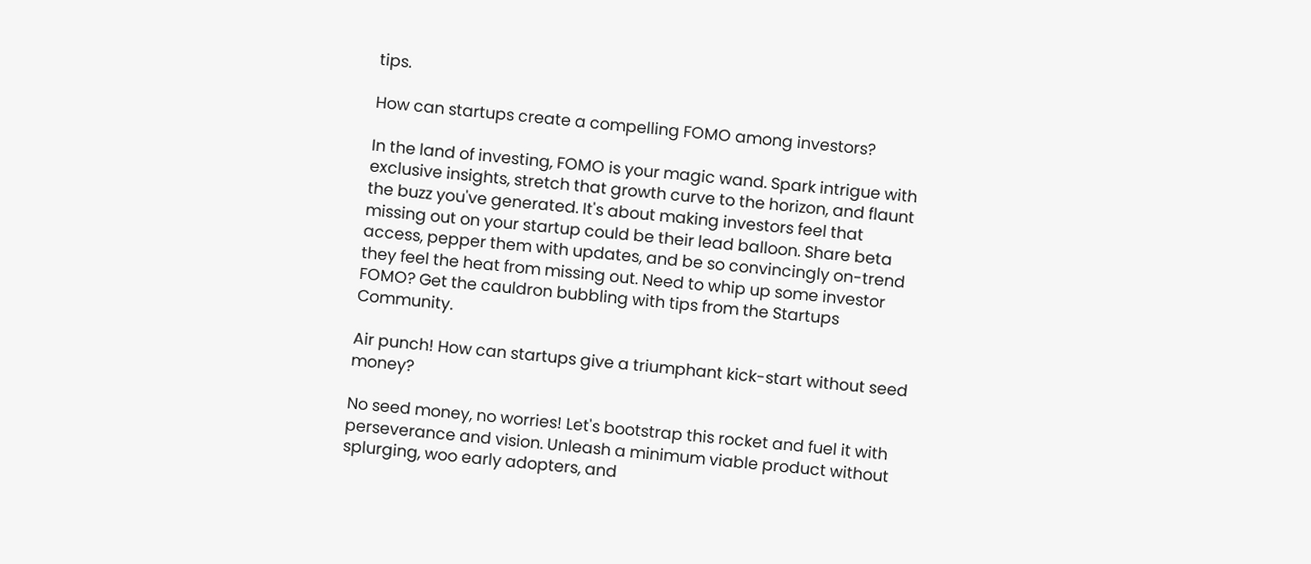tips.

How can startups create a compelling FOMO among investors?

In the land of investing, FOMO is your magic wand. Spark intrigue with exclusive insights, stretch that growth curve to the horizon, and flaunt the buzz you've generated. It's about making investors feel that missing out on your startup could be their lead balloon. Share beta access, pepper them with updates, and be so convincingly on-trend they feel the heat from missing out. Need to whip up some investor FOMO? Get the cauldron bubbling with tips from the Startups Community.

Air punch! How can startups give a triumphant kick-start without seed money?

No seed money, no worries! Let's bootstrap this rocket and fuel it with perseverance and vision. Unleash a minimum viable product without splurging, woo early adopters, and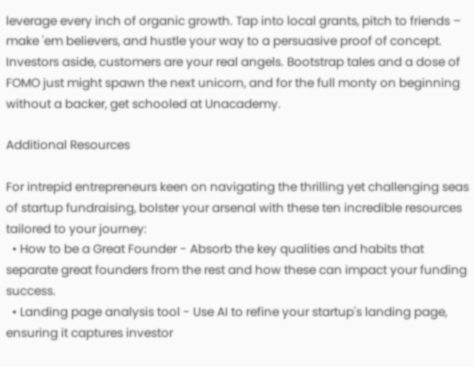leverage every inch of organic growth. Tap into local grants, pitch to friends – make 'em believers, and hustle your way to a persuasive proof of concept. Investors aside, customers are your real angels. Bootstrap tales and a dose of FOMO just might spawn the next unicorn, and for the full monty on beginning without a backer, get schooled at Unacademy.

Additional Resources

For intrepid entrepreneurs keen on navigating the thrilling yet challenging seas of startup fundraising, bolster your arsenal with these ten incredible resources tailored to your journey:
  • How to be a Great Founder - Absorb the key qualities and habits that separate great founders from the rest and how these can impact your funding success.
  • Landing page analysis tool - Use AI to refine your startup's landing page, ensuring it captures investor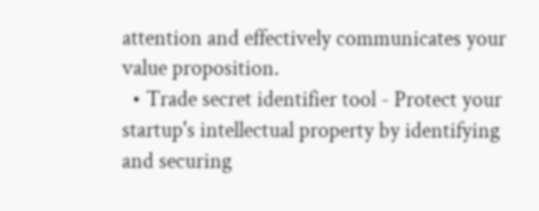attention and effectively communicates your value proposition.
  • Trade secret identifier tool - Protect your startup's intellectual property by identifying and securing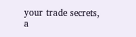your trade secrets, a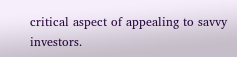critical aspect of appealing to savvy investors.